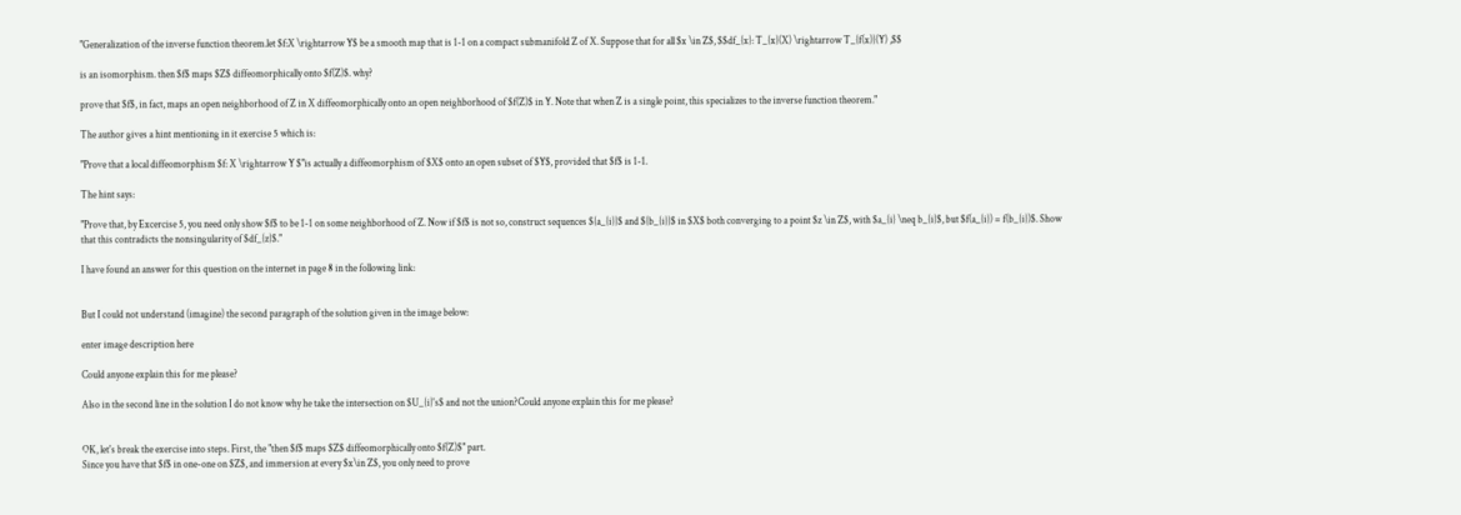"Generalization of the inverse function theorem.let $f:X \rightarrow Y$ be a smooth map that is 1-1 on a compact submanifold Z of X. Suppose that for all $x \in Z$, $$df_{x}: T_{x}(X) \rightarrow T_{f(x)}(Y) ,$$

is an isomorphism. then $f$ maps $Z$ diffeomorphically onto $f(Z)$. why?

prove that $f$, in fact, maps an open neighborhood of Z in X diffeomorphically onto an open neighborhood of $f(Z)$ in Y. Note that when Z is a single point, this specializes to the inverse function theorem."

The author gives a hint mentioning in it exercise 5 which is:

"Prove that a local diffeomorphism $f: X \rightarrow Y $"is actually a diffeomorphism of $X$ onto an open subset of $Y$, provided that $f$ is 1-1.

The hint says:

"Prove that, by Excercise 5, you need only show $f$ to be 1-1 on some neighborhood of Z. Now if $f$ is not so, construct sequences ${a_{i}}$ and ${b_{i}}$ in $X$ both converging to a point $z \in Z$, with $a_{i} \neq b_{i}$, but $f(a_{i}) = f(b_{i})$. Show that this contradicts the nonsingularity of $df_{z}$."

I have found an answer for this question on the internet in page 8 in the following link:


But I could not understand (imagine) the second paragraph of the solution given in the image below:

enter image description here

Could anyone explain this for me please?

Also in the second line in the solution I do not know why he take the intersection on $U_{i}'s$ and not the union?Could anyone explain this for me please?


OK, let's break the exercise into steps. First, the "then $f$ maps $Z$ diffeomorphically onto $f(Z)$" part.
Since you have that $f$ in one-one on $Z$, and immersion at every $x\in Z$, you only need to prove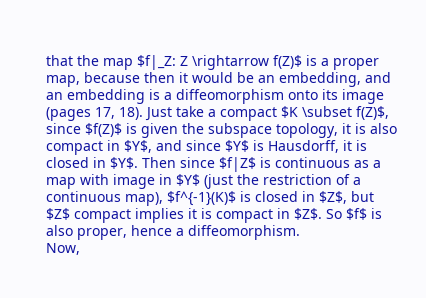that the map $f|_Z: Z \rightarrow f(Z)$ is a proper map, because then it would be an embedding, and an embedding is a diffeomorphism onto its image (pages 17, 18). Just take a compact $K \subset f(Z)$, since $f(Z)$ is given the subspace topology, it is also compact in $Y$, and since $Y$ is Hausdorff, it is closed in $Y$. Then since $f|Z$ is continuous as a map with image in $Y$ (just the restriction of a continuous map), $f^{-1}(K)$ is closed in $Z$, but $Z$ compact implies it is compact in $Z$. So $f$ is also proper, hence a diffeomorphism.
Now,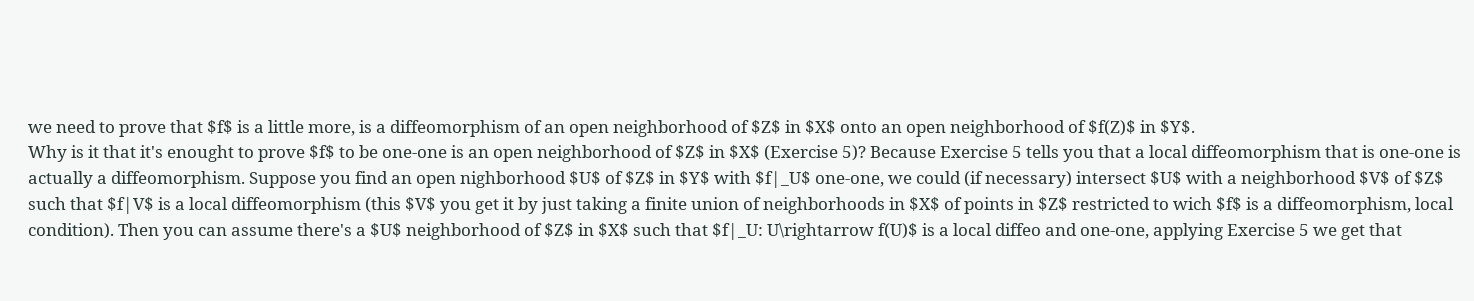we need to prove that $f$ is a little more, is a diffeomorphism of an open neighborhood of $Z$ in $X$ onto an open neighborhood of $f(Z)$ in $Y$.
Why is it that it's enought to prove $f$ to be one-one is an open neighborhood of $Z$ in $X$ (Exercise 5)? Because Exercise 5 tells you that a local diffeomorphism that is one-one is actually a diffeomorphism. Suppose you find an open nighborhood $U$ of $Z$ in $Y$ with $f|_U$ one-one, we could (if necessary) intersect $U$ with a neighborhood $V$ of $Z$ such that $f|V$ is a local diffeomorphism (this $V$ you get it by just taking a finite union of neighborhoods in $X$ of points in $Z$ restricted to wich $f$ is a diffeomorphism, local condition). Then you can assume there's a $U$ neighborhood of $Z$ in $X$ such that $f|_U: U\rightarrow f(U)$ is a local diffeo and one-one, applying Exercise 5 we get that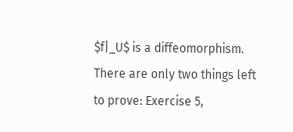$f|_U$ is a diffeomorphism.
There are only two things left to prove: Exercise 5,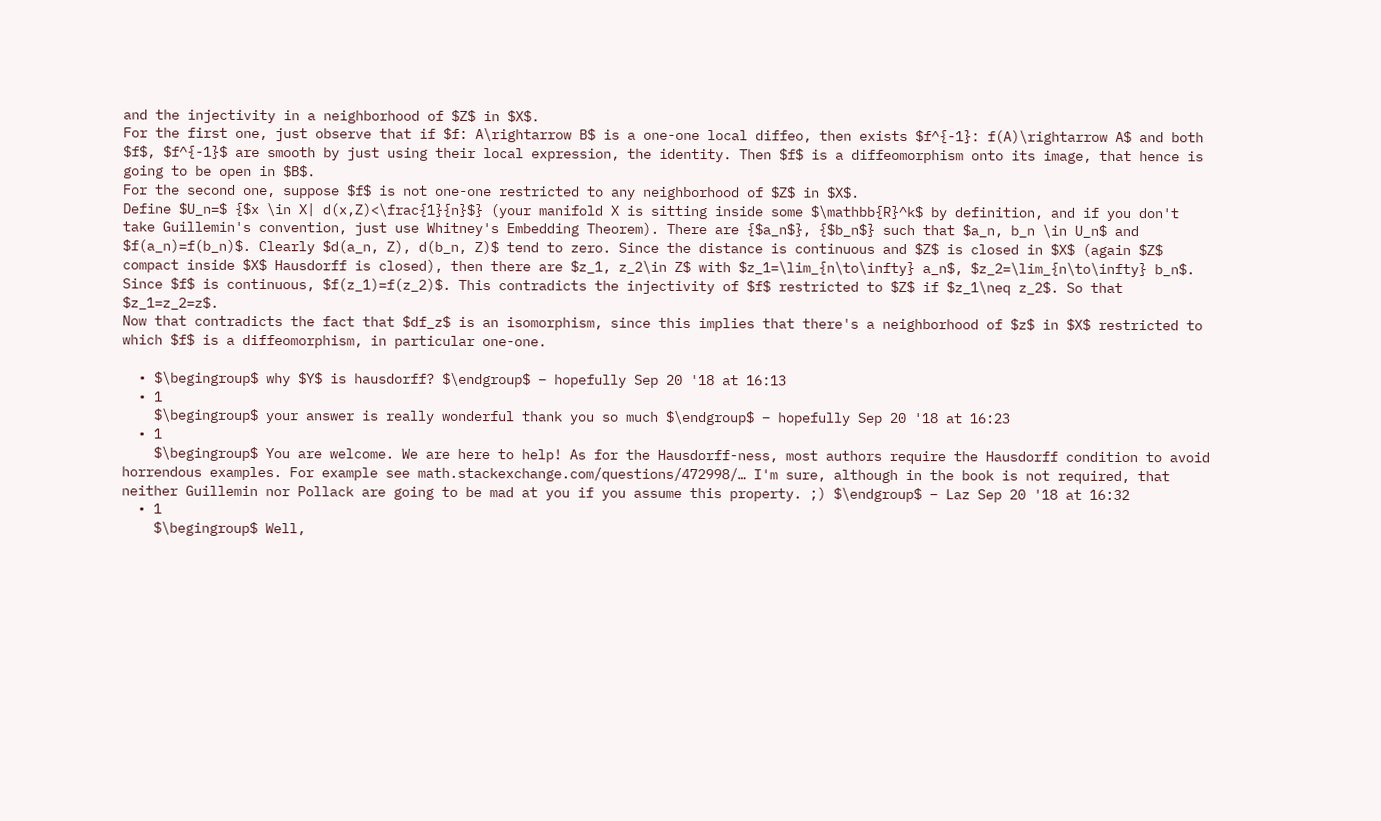and the injectivity in a neighborhood of $Z$ in $X$.
For the first one, just observe that if $f: A\rightarrow B$ is a one-one local diffeo, then exists $f^{-1}: f(A)\rightarrow A$ and both $f$, $f^{-1}$ are smooth by just using their local expression, the identity. Then $f$ is a diffeomorphism onto its image, that hence is going to be open in $B$.
For the second one, suppose $f$ is not one-one restricted to any neighborhood of $Z$ in $X$.
Define $U_n=$ {$x \in X| d(x,Z)<\frac{1}{n}$} (your manifold X is sitting inside some $\mathbb{R}^k$ by definition, and if you don't take Guillemin's convention, just use Whitney's Embedding Theorem). There are {$a_n$}, {$b_n$} such that $a_n, b_n \in U_n$ and $f(a_n)=f(b_n)$. Clearly $d(a_n, Z), d(b_n, Z)$ tend to zero. Since the distance is continuous and $Z$ is closed in $X$ (again $Z$ compact inside $X$ Hausdorff is closed), then there are $z_1, z_2\in Z$ with $z_1=\lim_{n\to\infty} a_n$, $z_2=\lim_{n\to\infty} b_n$. Since $f$ is continuous, $f(z_1)=f(z_2)$. This contradicts the injectivity of $f$ restricted to $Z$ if $z_1\neq z_2$. So that $z_1=z_2=z$.
Now that contradicts the fact that $df_z$ is an isomorphism, since this implies that there's a neighborhood of $z$ in $X$ restricted to which $f$ is a diffeomorphism, in particular one-one.

  • $\begingroup$ why $Y$ is hausdorff? $\endgroup$ – hopefully Sep 20 '18 at 16:13
  • 1
    $\begingroup$ your answer is really wonderful thank you so much $\endgroup$ – hopefully Sep 20 '18 at 16:23
  • 1
    $\begingroup$ You are welcome. We are here to help! As for the Hausdorff-ness, most authors require the Hausdorff condition to avoid horrendous examples. For example see math.stackexchange.com/questions/472998/… I'm sure, although in the book is not required, that neither Guillemin nor Pollack are going to be mad at you if you assume this property. ;) $\endgroup$ – Laz Sep 20 '18 at 16:32
  • 1
    $\begingroup$ Well,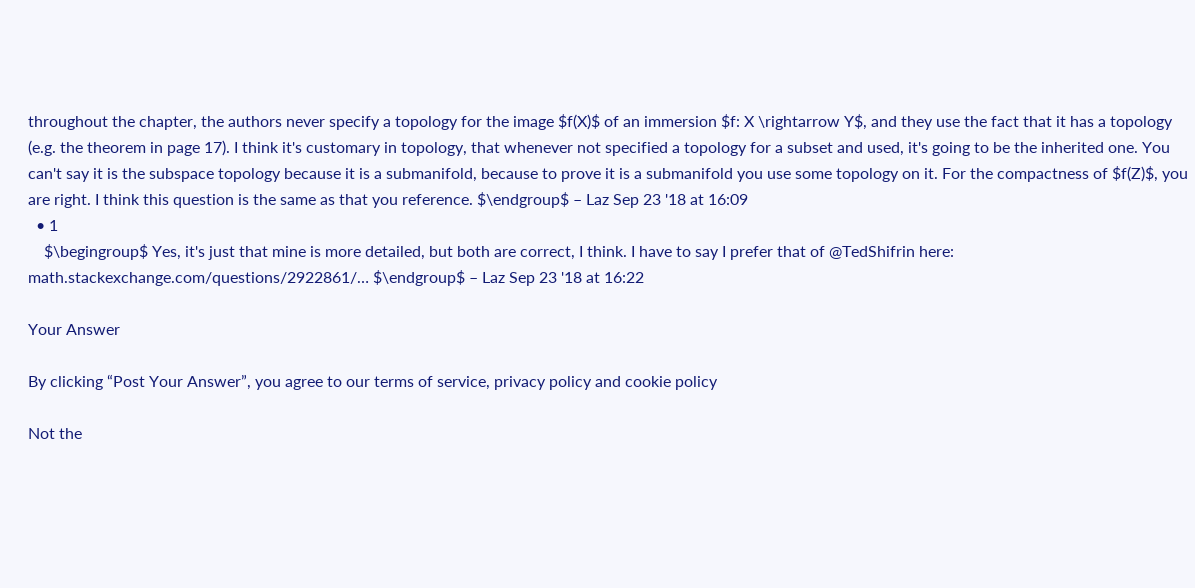throughout the chapter, the authors never specify a topology for the image $f(X)$ of an immersion $f: X \rightarrow Y$, and they use the fact that it has a topology (e.g. the theorem in page 17). I think it's customary in topology, that whenever not specified a topology for a subset and used, it's going to be the inherited one. You can't say it is the subspace topology because it is a submanifold, because to prove it is a submanifold you use some topology on it. For the compactness of $f(Z)$, you are right. I think this question is the same as that you reference. $\endgroup$ – Laz Sep 23 '18 at 16:09
  • 1
    $\begingroup$ Yes, it's just that mine is more detailed, but both are correct, I think. I have to say I prefer that of @TedShifrin here: math.stackexchange.com/questions/2922861/… $\endgroup$ – Laz Sep 23 '18 at 16:22

Your Answer

By clicking “Post Your Answer”, you agree to our terms of service, privacy policy and cookie policy

Not the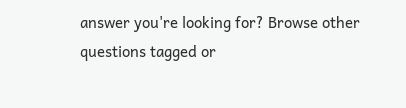answer you're looking for? Browse other questions tagged or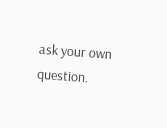ask your own question.